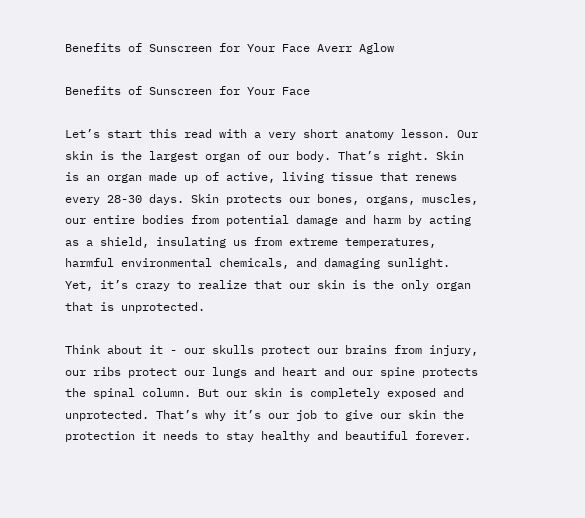Benefits of Sunscreen for Your Face Averr Aglow

Benefits of Sunscreen for Your Face

Let’s start this read with a very short anatomy lesson. Our skin is the largest organ of our body. That’s right. Skin is an organ made up of active, living tissue that renews every 28-30 days. Skin protects our bones, organs, muscles, our entire bodies from potential damage and harm by acting as a shield, insulating us from extreme temperatures, harmful environmental chemicals, and damaging sunlight. Yet, it’s crazy to realize that our skin is the only organ that is unprotected.

Think about it - our skulls protect our brains from injury, our ribs protect our lungs and heart and our spine protects the spinal column. But our skin is completely exposed and unprotected. That’s why it’s our job to give our skin the protection it needs to stay healthy and beautiful forever.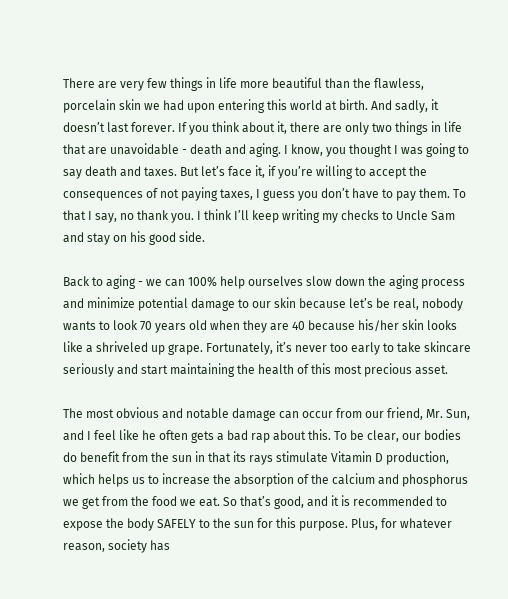There are very few things in life more beautiful than the flawless, porcelain skin we had upon entering this world at birth. And sadly, it doesn’t last forever. If you think about it, there are only two things in life that are unavoidable - death and aging. I know, you thought I was going to say death and taxes. But let’s face it, if you’re willing to accept the consequences of not paying taxes, I guess you don’t have to pay them. To that I say, no thank you. I think I’ll keep writing my checks to Uncle Sam and stay on his good side.

Back to aging - we can 100% help ourselves slow down the aging process and minimize potential damage to our skin because let’s be real, nobody wants to look 70 years old when they are 40 because his/her skin looks like a shriveled up grape. Fortunately, it’s never too early to take skincare seriously and start maintaining the health of this most precious asset.

The most obvious and notable damage can occur from our friend, Mr. Sun, and I feel like he often gets a bad rap about this. To be clear, our bodies do benefit from the sun in that its rays stimulate Vitamin D production, which helps us to increase the absorption of the calcium and phosphorus we get from the food we eat. So that’s good, and it is recommended to expose the body SAFELY to the sun for this purpose. Plus, for whatever reason, society has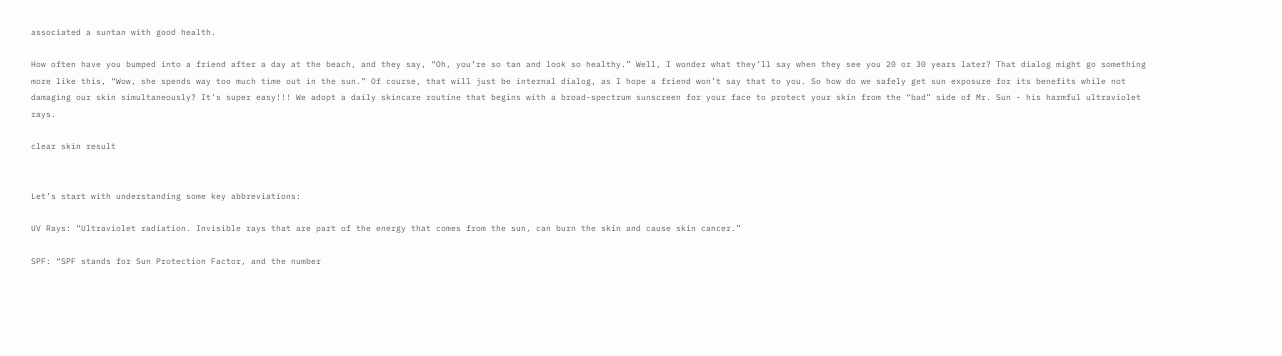associated a suntan with good health.

How often have you bumped into a friend after a day at the beach, and they say, “Oh, you’re so tan and look so healthy.” Well, I wonder what they’ll say when they see you 20 or 30 years later? That dialog might go something more like this, “Wow, she spends way too much time out in the sun.” Of course, that will just be internal dialog, as I hope a friend won’t say that to you. So how do we safely get sun exposure for its benefits while not damaging our skin simultaneously? It’s super easy!!! We adopt a daily skincare routine that begins with a broad-spectrum sunscreen for your face to protect your skin from the “bad” side of Mr. Sun - his harmful ultraviolet rays.

clear skin result


Let’s start with understanding some key abbreviations:

UV Rays: “Ultraviolet radiation. Invisible rays that are part of the energy that comes from the sun, can burn the skin and cause skin cancer.”

SPF: “SPF stands for Sun Protection Factor, and the number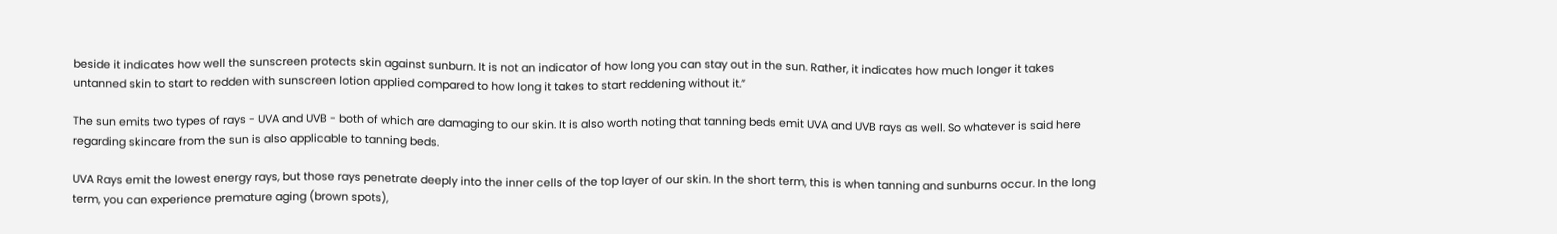beside it indicates how well the sunscreen protects skin against sunburn. It is not an indicator of how long you can stay out in the sun. Rather, it indicates how much longer it takes untanned skin to start to redden with sunscreen lotion applied compared to how long it takes to start reddening without it.”

The sun emits two types of rays - UVA and UVB - both of which are damaging to our skin. It is also worth noting that tanning beds emit UVA and UVB rays as well. So whatever is said here regarding skincare from the sun is also applicable to tanning beds.

UVA Rays emit the lowest energy rays, but those rays penetrate deeply into the inner cells of the top layer of our skin. In the short term, this is when tanning and sunburns occur. In the long term, you can experience premature aging (brown spots),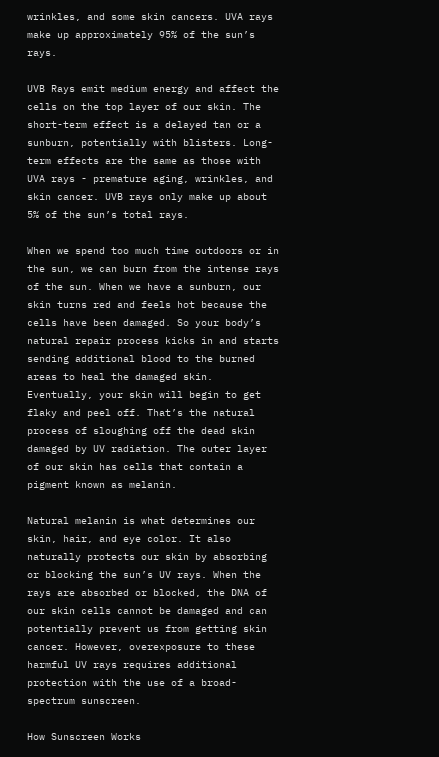wrinkles, and some skin cancers. UVA rays make up approximately 95% of the sun’s rays.

UVB Rays emit medium energy and affect the cells on the top layer of our skin. The short-term effect is a delayed tan or a sunburn, potentially with blisters. Long-term effects are the same as those with UVA rays - premature aging, wrinkles, and skin cancer. UVB rays only make up about 5% of the sun’s total rays.

When we spend too much time outdoors or in the sun, we can burn from the intense rays of the sun. When we have a sunburn, our skin turns red and feels hot because the cells have been damaged. So your body’s natural repair process kicks in and starts sending additional blood to the burned areas to heal the damaged skin. Eventually, your skin will begin to get flaky and peel off. That’s the natural process of sloughing off the dead skin damaged by UV radiation. The outer layer of our skin has cells that contain a pigment known as melanin.

Natural melanin is what determines our skin, hair, and eye color. It also naturally protects our skin by absorbing or blocking the sun’s UV rays. When the rays are absorbed or blocked, the DNA of our skin cells cannot be damaged and can potentially prevent us from getting skin cancer. However, overexposure to these harmful UV rays requires additional protection with the use of a broad-spectrum sunscreen.

How Sunscreen Works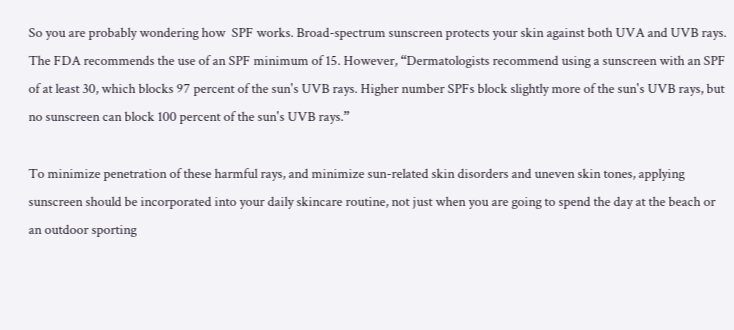So you are probably wondering how  SPF works. Broad-spectrum sunscreen protects your skin against both UVA and UVB rays. The FDA recommends the use of an SPF minimum of 15. However, “Dermatologists recommend using a sunscreen with an SPF of at least 30, which blocks 97 percent of the sun's UVB rays. Higher number SPFs block slightly more of the sun's UVB rays, but no sunscreen can block 100 percent of the sun's UVB rays.”

To minimize penetration of these harmful rays, and minimize sun-related skin disorders and uneven skin tones, applying sunscreen should be incorporated into your daily skincare routine, not just when you are going to spend the day at the beach or an outdoor sporting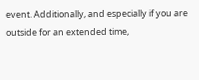event. Additionally, and especially if you are outside for an extended time,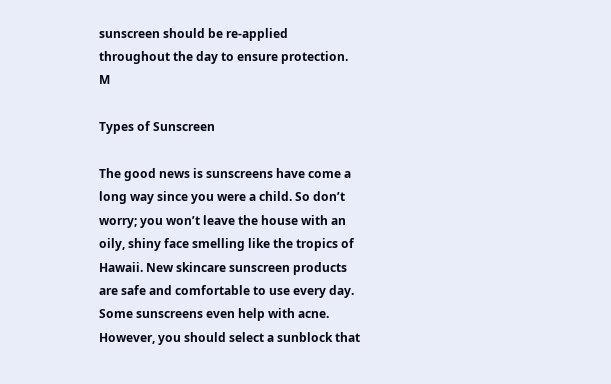sunscreen should be re-applied throughout the day to ensure protection. M

Types of Sunscreen

The good news is sunscreens have come a long way since you were a child. So don’t worry; you won’t leave the house with an oily, shiny face smelling like the tropics of Hawaii. New skincare sunscreen products are safe and comfortable to use every day. Some sunscreens even help with acne. However, you should select a sunblock that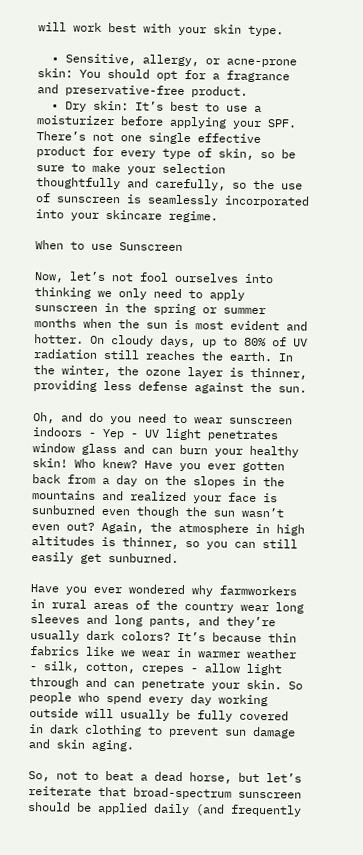will work best with your skin type.

  • Sensitive, allergy, or acne-prone skin: You should opt for a fragrance and preservative-free product.
  • Dry skin: It’s best to use a moisturizer before applying your SPF. There’s not one single effective product for every type of skin, so be sure to make your selection thoughtfully and carefully, so the use of sunscreen is seamlessly incorporated into your skincare regime.

When to use Sunscreen

Now, let’s not fool ourselves into thinking we only need to apply sunscreen in the spring or summer months when the sun is most evident and hotter. On cloudy days, up to 80% of UV radiation still reaches the earth. In the winter, the ozone layer is thinner, providing less defense against the sun.

Oh, and do you need to wear sunscreen indoors - Yep - UV light penetrates window glass and can burn your healthy skin! Who knew? Have you ever gotten back from a day on the slopes in the mountains and realized your face is sunburned even though the sun wasn’t even out? Again, the atmosphere in high altitudes is thinner, so you can still easily get sunburned.

Have you ever wondered why farmworkers in rural areas of the country wear long sleeves and long pants, and they’re usually dark colors? It’s because thin fabrics like we wear in warmer weather - silk, cotton, crepes - allow light through and can penetrate your skin. So people who spend every day working outside will usually be fully covered in dark clothing to prevent sun damage and skin aging.

So, not to beat a dead horse, but let’s reiterate that broad-spectrum sunscreen should be applied daily (and frequently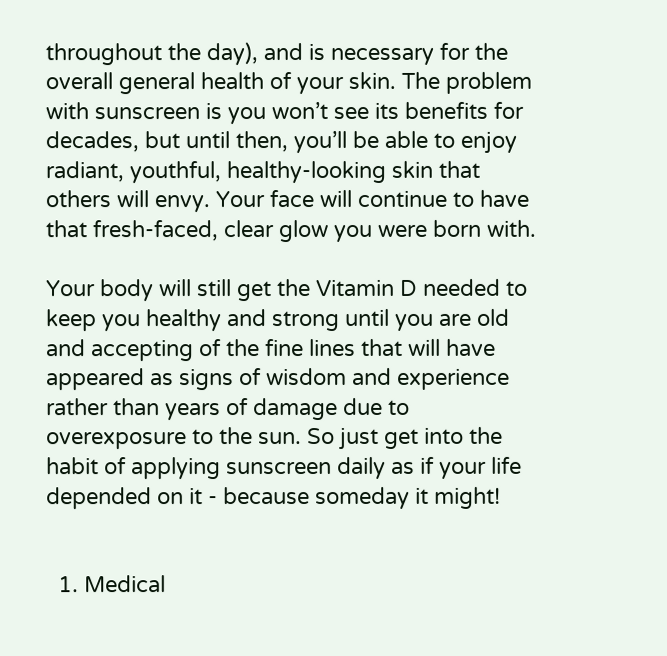throughout the day), and is necessary for the overall general health of your skin. The problem with sunscreen is you won’t see its benefits for decades, but until then, you’ll be able to enjoy radiant, youthful, healthy-looking skin that others will envy. Your face will continue to have that fresh-faced, clear glow you were born with.

Your body will still get the Vitamin D needed to keep you healthy and strong until you are old and accepting of the fine lines that will have appeared as signs of wisdom and experience rather than years of damage due to overexposure to the sun. So just get into the habit of applying sunscreen daily as if your life depended on it - because someday it might!


  1. Medical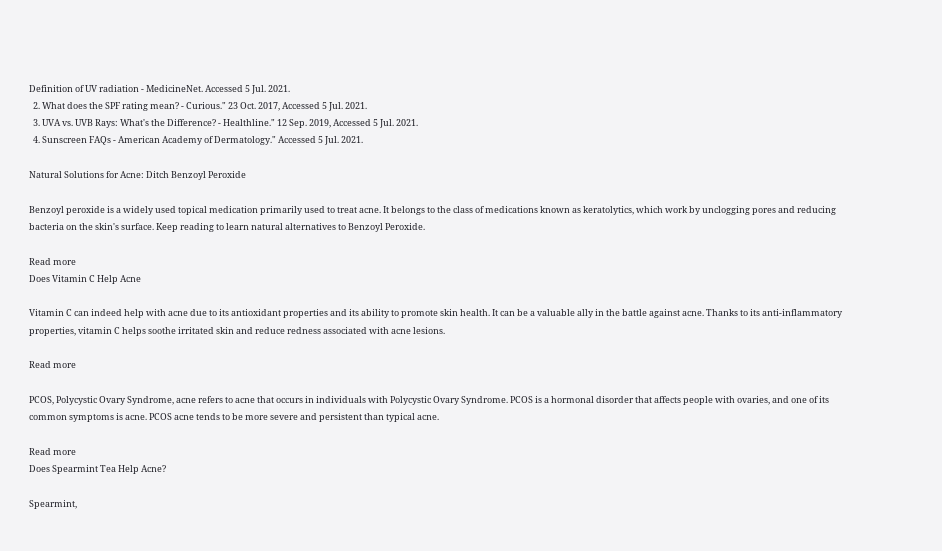Definition of UV radiation - MedicineNet. Accessed 5 Jul. 2021.
  2. What does the SPF rating mean? - Curious." 23 Oct. 2017, Accessed 5 Jul. 2021.
  3. UVA vs. UVB Rays: What's the Difference? - Healthline." 12 Sep. 2019, Accessed 5 Jul. 2021.
  4. Sunscreen FAQs - American Academy of Dermatology." Accessed 5 Jul. 2021.

Natural Solutions for Acne: Ditch Benzoyl Peroxide

Benzoyl peroxide is a widely used topical medication primarily used to treat acne. It belongs to the class of medications known as keratolytics, which work by unclogging pores and reducing bacteria on the skin's surface. Keep reading to learn natural alternatives to Benzoyl Peroxide.

Read more
Does Vitamin C Help Acne

Vitamin C can indeed help with acne due to its antioxidant properties and its ability to promote skin health. It can be a valuable ally in the battle against acne. Thanks to its anti-inflammatory properties, vitamin C helps soothe irritated skin and reduce redness associated with acne lesions.

Read more

PCOS, Polycystic Ovary Syndrome, acne refers to acne that occurs in individuals with Polycystic Ovary Syndrome. PCOS is a hormonal disorder that affects people with ovaries, and one of its common symptoms is acne. PCOS acne tends to be more severe and persistent than typical acne.

Read more
Does Spearmint Tea Help Acne?

Spearmint,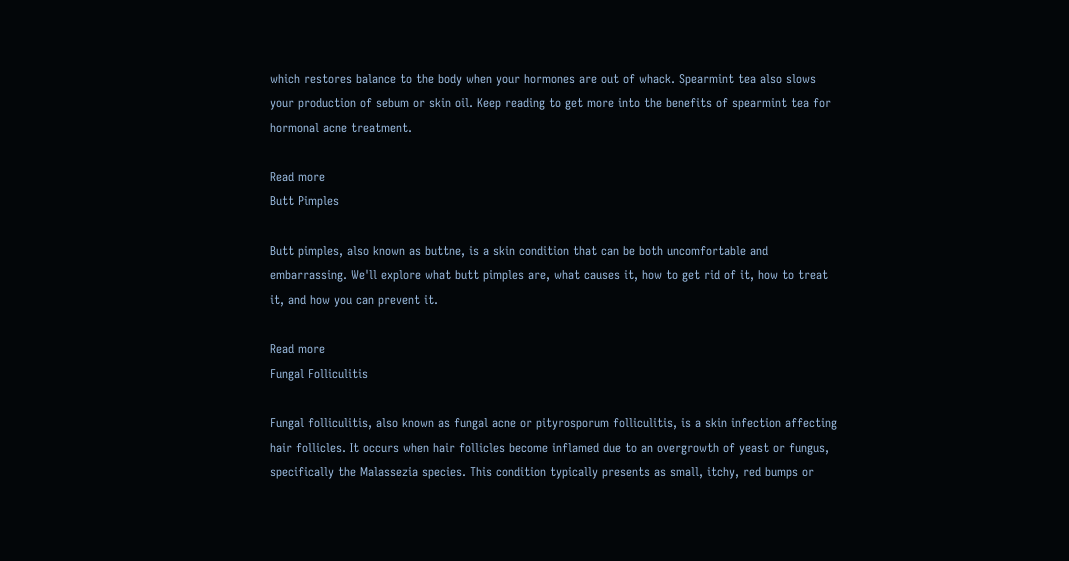which restores balance to the body when your hormones are out of whack. Spearmint tea also slows your production of sebum or skin oil. Keep reading to get more into the benefits of spearmint tea for hormonal acne treatment.

Read more
Butt Pimples

Butt pimples, also known as buttne, is a skin condition that can be both uncomfortable and embarrassing. We'll explore what butt pimples are, what causes it, how to get rid of it, how to treat it, and how you can prevent it.

Read more
Fungal Folliculitis

Fungal folliculitis, also known as fungal acne or pityrosporum folliculitis, is a skin infection affecting hair follicles. It occurs when hair follicles become inflamed due to an overgrowth of yeast or fungus, specifically the Malassezia species. This condition typically presents as small, itchy, red bumps or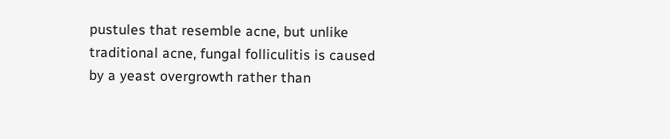pustules that resemble acne, but unlike traditional acne, fungal folliculitis is caused by a yeast overgrowth rather than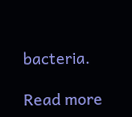bacteria.

Read more